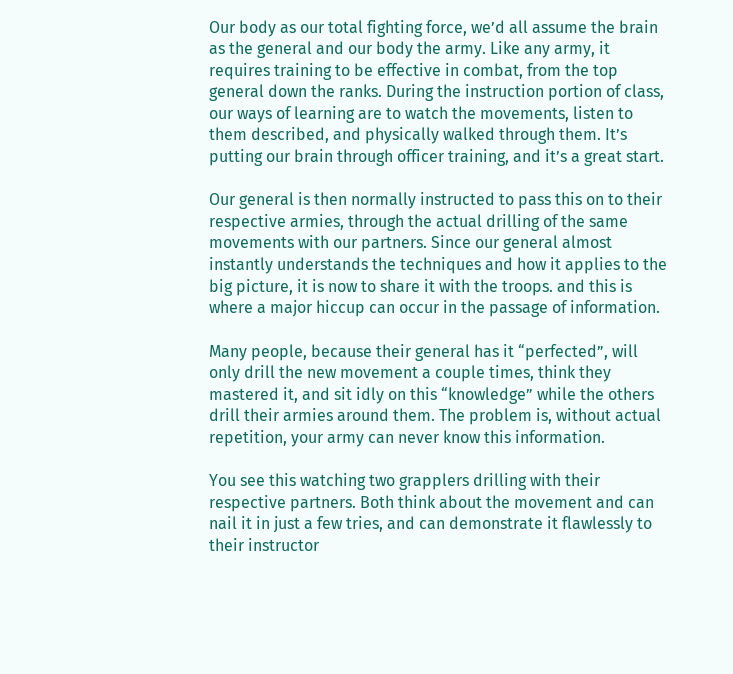Our body as our total fighting force, we’d all assume the brain as the general and our body the army. Like any army, it requires training to be effective in combat, from the top general down the ranks. During the instruction portion of class, our ways of learning are to watch the movements, listen to them described, and physically walked through them. It’s putting our brain through officer training, and it’s a great start.

Our general is then normally instructed to pass this on to their respective armies, through the actual drilling of the same movements with our partners. Since our general almost instantly understands the techniques and how it applies to the big picture, it is now to share it with the troops. and this is where a major hiccup can occur in the passage of information.

Many people, because their general has it “perfected”, will only drill the new movement a couple times, think they mastered it, and sit idly on this “knowledge” while the others drill their armies around them. The problem is, without actual repetition, your army can never know this information.

You see this watching two grapplers drilling with their respective partners. Both think about the movement and can nail it in just a few tries, and can demonstrate it flawlessly to their instructor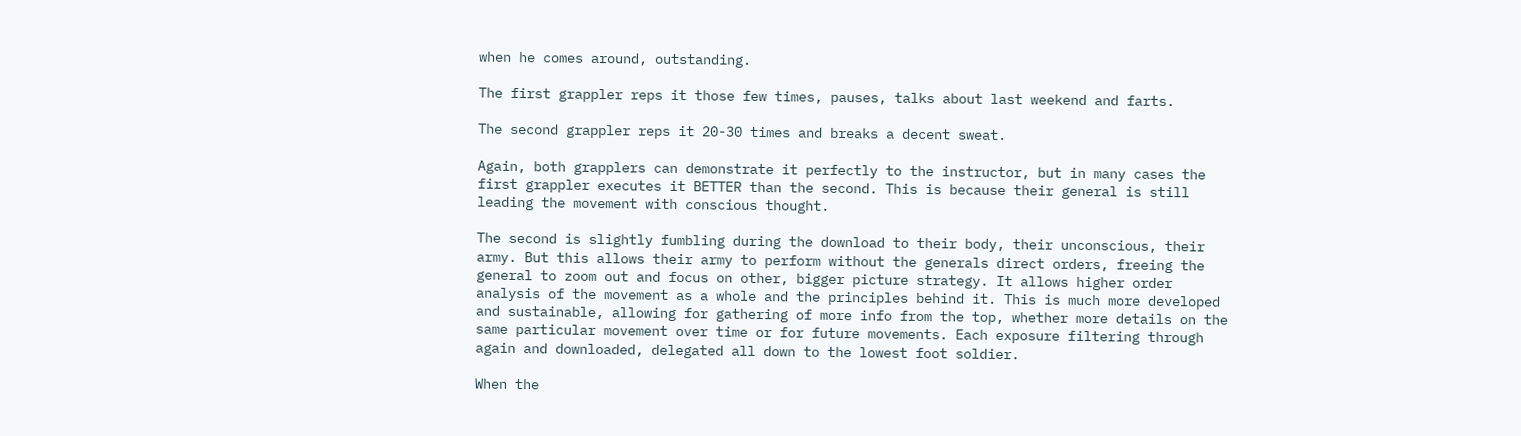when he comes around, outstanding.

The first grappler reps it those few times, pauses, talks about last weekend and farts.

The second grappler reps it 20-30 times and breaks a decent sweat.

Again, both grapplers can demonstrate it perfectly to the instructor, but in many cases the first grappler executes it BETTER than the second. This is because their general is still leading the movement with conscious thought.

The second is slightly fumbling during the download to their body, their unconscious, their army. But this allows their army to perform without the generals direct orders, freeing the general to zoom out and focus on other, bigger picture strategy. It allows higher order analysis of the movement as a whole and the principles behind it. This is much more developed and sustainable, allowing for gathering of more info from the top, whether more details on the same particular movement over time or for future movements. Each exposure filtering through again and downloaded, delegated all down to the lowest foot soldier.

When the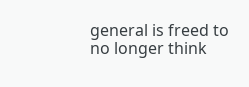general is freed to no longer think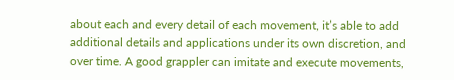about each and every detail of each movement, it’s able to add additional details and applications under its own discretion, and over time. A good grappler can imitate and execute movements,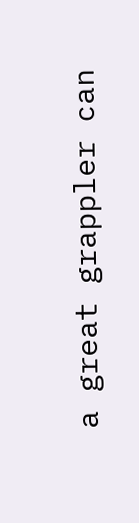a great grappler can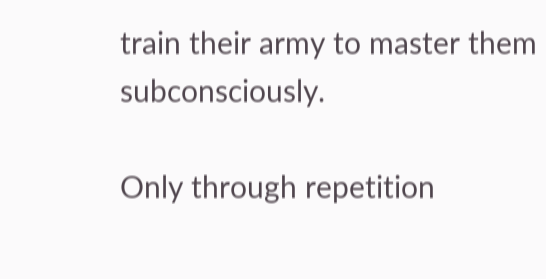train their army to master them subconsciously.

Only through repetition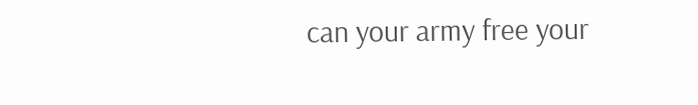can your army free your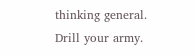thinking general. Drill your army.